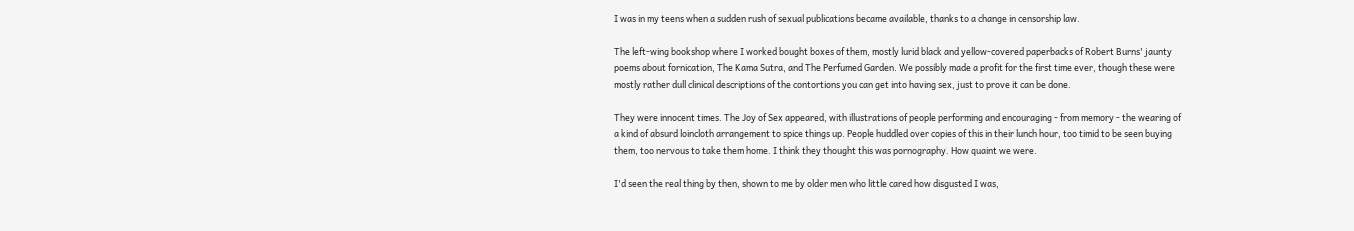I was in my teens when a sudden rush of sexual publications became available, thanks to a change in censorship law.

The left-wing bookshop where I worked bought boxes of them, mostly lurid black and yellow-covered paperbacks of Robert Burns' jaunty poems about fornication, The Kama Sutra, and The Perfumed Garden. We possibly made a profit for the first time ever, though these were mostly rather dull clinical descriptions of the contortions you can get into having sex, just to prove it can be done.

They were innocent times. The Joy of Sex appeared, with illustrations of people performing and encouraging - from memory - the wearing of a kind of absurd loincloth arrangement to spice things up. People huddled over copies of this in their lunch hour, too timid to be seen buying them, too nervous to take them home. I think they thought this was pornography. How quaint we were.

I'd seen the real thing by then, shown to me by older men who little cared how disgusted I was,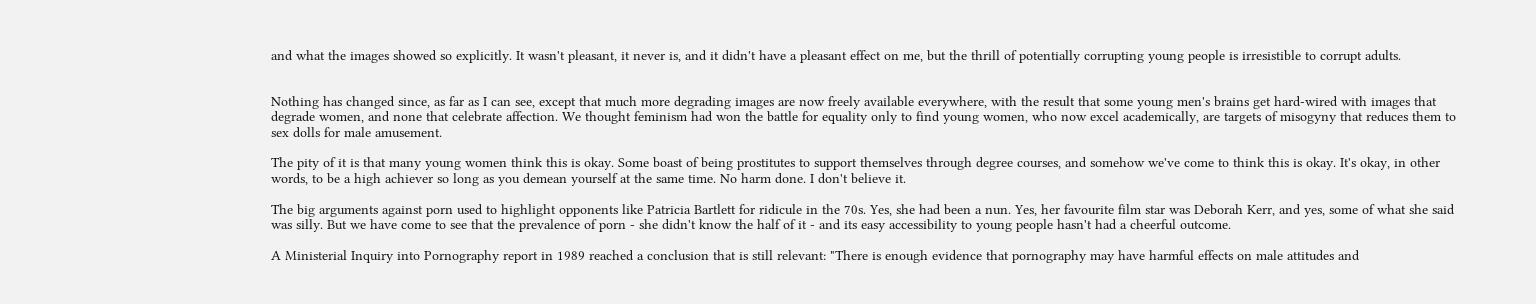and what the images showed so explicitly. It wasn't pleasant, it never is, and it didn't have a pleasant effect on me, but the thrill of potentially corrupting young people is irresistible to corrupt adults.


Nothing has changed since, as far as I can see, except that much more degrading images are now freely available everywhere, with the result that some young men's brains get hard-wired with images that degrade women, and none that celebrate affection. We thought feminism had won the battle for equality only to find young women, who now excel academically, are targets of misogyny that reduces them to sex dolls for male amusement.

The pity of it is that many young women think this is okay. Some boast of being prostitutes to support themselves through degree courses, and somehow we've come to think this is okay. It's okay, in other words, to be a high achiever so long as you demean yourself at the same time. No harm done. I don't believe it.

The big arguments against porn used to highlight opponents like Patricia Bartlett for ridicule in the 70s. Yes, she had been a nun. Yes, her favourite film star was Deborah Kerr, and yes, some of what she said was silly. But we have come to see that the prevalence of porn - she didn't know the half of it - and its easy accessibility to young people hasn't had a cheerful outcome.

A Ministerial Inquiry into Pornography report in 1989 reached a conclusion that is still relevant: "There is enough evidence that pornography may have harmful effects on male attitudes and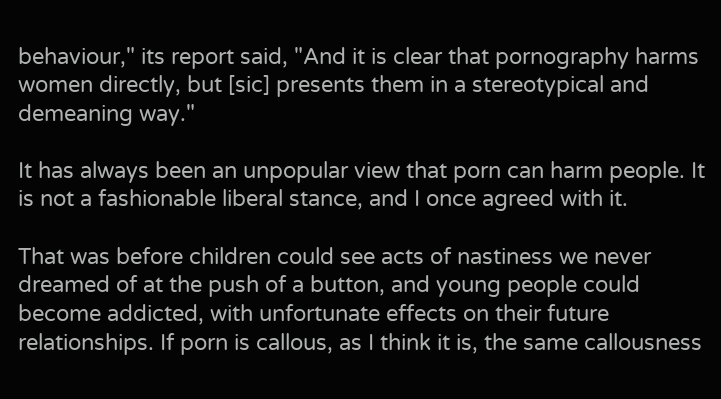behaviour," its report said, "And it is clear that pornography harms women directly, but [sic] presents them in a stereotypical and demeaning way."

It has always been an unpopular view that porn can harm people. It is not a fashionable liberal stance, and I once agreed with it.

That was before children could see acts of nastiness we never dreamed of at the push of a button, and young people could become addicted, with unfortunate effects on their future relationships. If porn is callous, as I think it is, the same callousness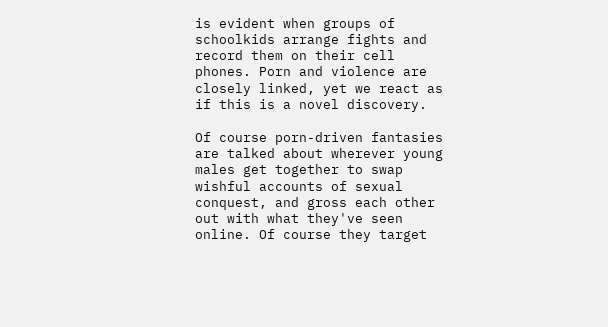is evident when groups of schoolkids arrange fights and record them on their cell phones. Porn and violence are closely linked, yet we react as if this is a novel discovery.

Of course porn-driven fantasies are talked about wherever young males get together to swap wishful accounts of sexual conquest, and gross each other out with what they've seen online. Of course they target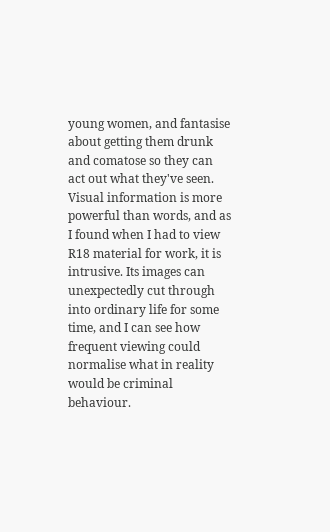young women, and fantasise about getting them drunk and comatose so they can act out what they've seen. Visual information is more powerful than words, and as I found when I had to view R18 material for work, it is intrusive. Its images can unexpectedly cut through into ordinary life for some time, and I can see how frequent viewing could normalise what in reality would be criminal behaviour.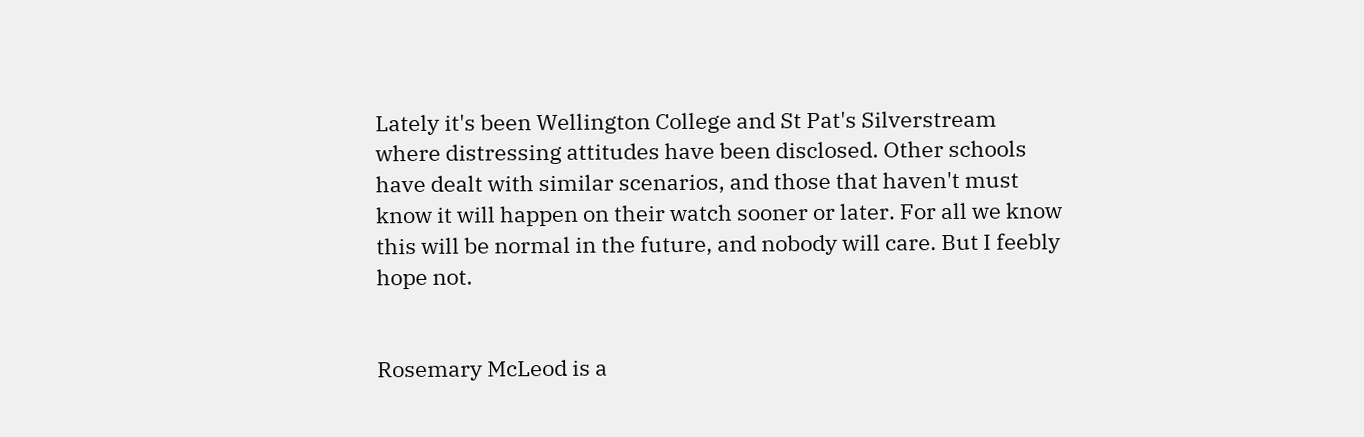Lately it's been Wellington College and St Pat's Silverstream where distressing attitudes have been disclosed. Other schools have dealt with similar scenarios, and those that haven't must know it will happen on their watch sooner or later. For all we know this will be normal in the future, and nobody will care. But I feebly hope not.


Rosemary McLeod is a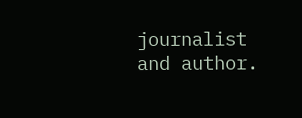journalist and author.